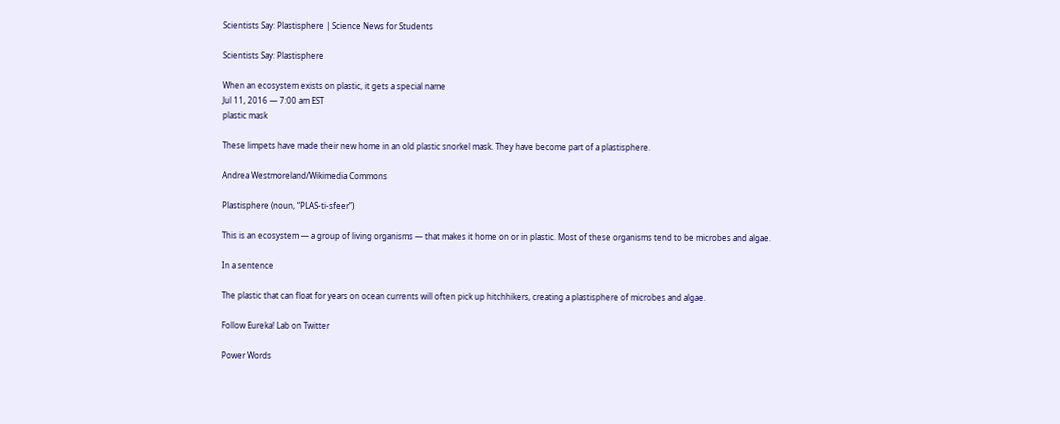Scientists Say: Plastisphere | Science News for Students

Scientists Say: Plastisphere

When an ecosystem exists on plastic, it gets a special name
Jul 11, 2016 — 7:00 am EST
plastic mask

These limpets have made their new home in an old plastic snorkel mask. They have become part of a plastisphere.

Andrea Westmoreland/Wikimedia Commons

Plastisphere (noun, “PLAS-ti-sfeer”)

This is an ecosystem — a group of living organisms — that makes it home on or in plastic. Most of these organisms tend to be microbes and algae.

In a sentence

The plastic that can float for years on ocean currents will often pick up hitchhikers, creating a plastisphere of microbes and algae.

Follow Eureka! Lab on Twitter

Power Words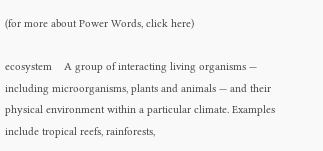(for more about Power Words, click here)

ecosystem    A group of interacting living organisms — including microorganisms, plants and animals — and their physical environment within a particular climate. Examples include tropical reefs, rainforests,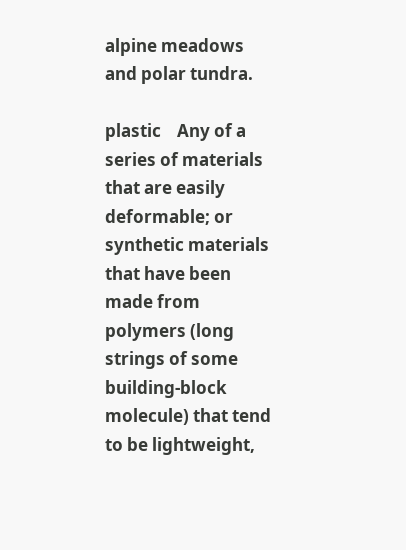alpine meadows and polar tundra.

plastic    Any of a series of materials that are easily deformable; or synthetic materials that have been made from polymers (long strings of some building-block molecule) that tend to be lightweight,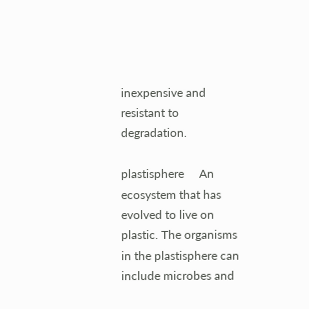inexpensive and resistant to degradation.

plastisphere     An ecosystem that has evolved to live on plastic. The organisms in the plastisphere can include microbes and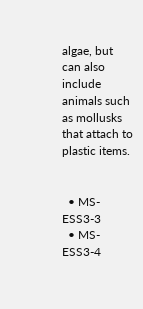algae, but can also include animals such as mollusks that attach to plastic items.


  • MS-ESS3-3
  • MS-ESS3-4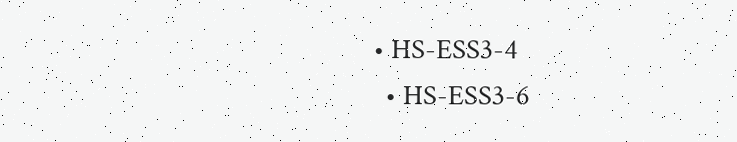• HS-ESS3-4
  • HS-ESS3-6